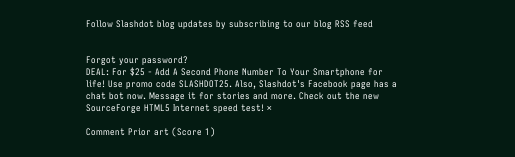Follow Slashdot blog updates by subscribing to our blog RSS feed


Forgot your password?
DEAL: For $25 - Add A Second Phone Number To Your Smartphone for life! Use promo code SLASHDOT25. Also, Slashdot's Facebook page has a chat bot now. Message it for stories and more. Check out the new SourceForge HTML5 Internet speed test! ×

Comment Prior art (Score 1)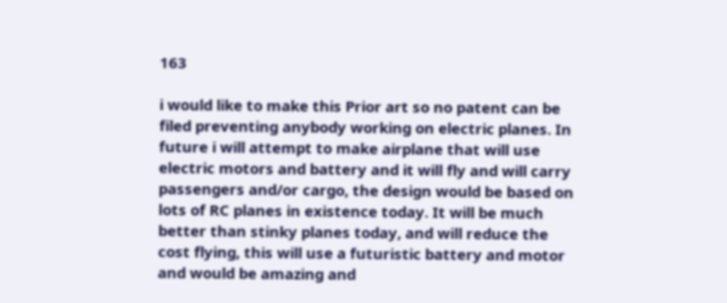163

i would like to make this Prior art so no patent can be filed preventing anybody working on electric planes. In future i will attempt to make airplane that will use electric motors and battery and it will fly and will carry passengers and/or cargo, the design would be based on lots of RC planes in existence today. It will be much better than stinky planes today, and will reduce the cost flying, this will use a futuristic battery and motor and would be amazing and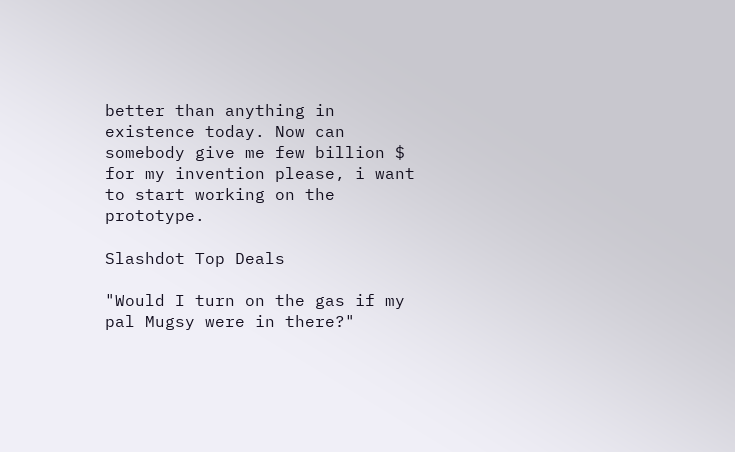better than anything in existence today. Now can somebody give me few billion $ for my invention please, i want to start working on the prototype.

Slashdot Top Deals

"Would I turn on the gas if my pal Mugsy were in there?"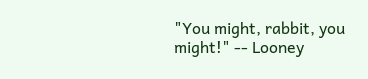"You might, rabbit, you might!" -- Looney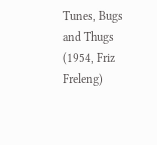Tunes, Bugs and Thugs (1954, Friz Freleng)